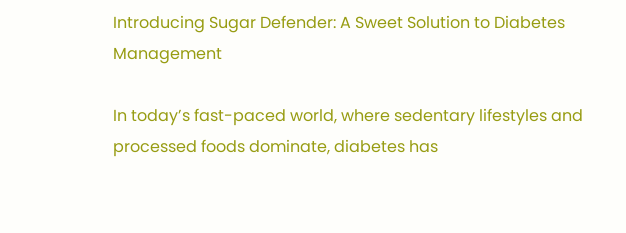Introducing Sugar Defender: A Sweet Solution to Diabetes Management

In today’s fast-paced world, where sedentary lifestyles and processed foods dominate, diabetes has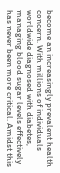become an increasingly prevalent health concern. With millions of individuals worldwide diagnosed with diabetes, managing blood sugar levels effectively has never been more critical. Amidst this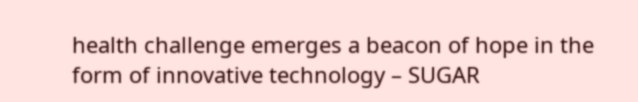health challenge emerges a beacon of hope in the form of innovative technology – SUGAR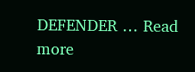DEFENDER … Read more